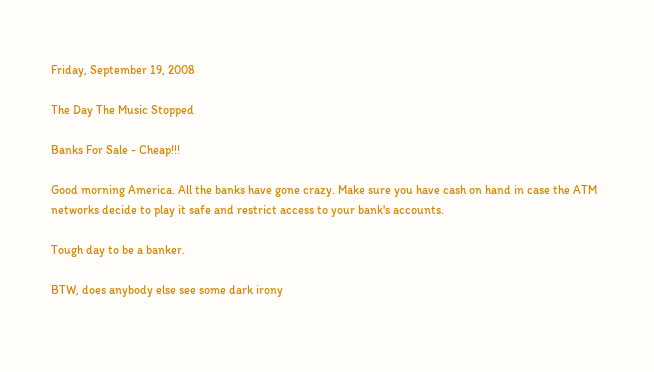Friday, September 19, 2008

The Day The Music Stopped

Banks For Sale - Cheap!!!

Good morning America. All the banks have gone crazy. Make sure you have cash on hand in case the ATM networks decide to play it safe and restrict access to your bank's accounts.

Tough day to be a banker.

BTW, does anybody else see some dark irony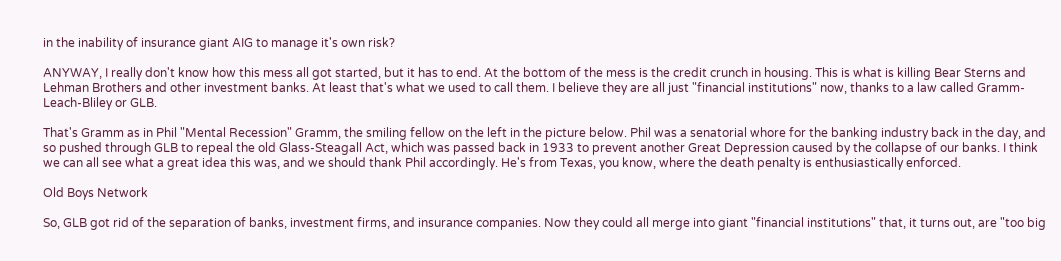in the inability of insurance giant AIG to manage it's own risk?

ANYWAY, I really don't know how this mess all got started, but it has to end. At the bottom of the mess is the credit crunch in housing. This is what is killing Bear Sterns and Lehman Brothers and other investment banks. At least that's what we used to call them. I believe they are all just "financial institutions" now, thanks to a law called Gramm-Leach-Bliley or GLB.

That's Gramm as in Phil "Mental Recession" Gramm, the smiling fellow on the left in the picture below. Phil was a senatorial whore for the banking industry back in the day, and so pushed through GLB to repeal the old Glass-Steagall Act, which was passed back in 1933 to prevent another Great Depression caused by the collapse of our banks. I think we can all see what a great idea this was, and we should thank Phil accordingly. He's from Texas, you know, where the death penalty is enthusiastically enforced.

Old Boys Network

So, GLB got rid of the separation of banks, investment firms, and insurance companies. Now they could all merge into giant "financial institutions" that, it turns out, are "too big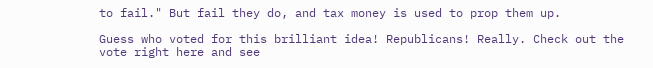to fail." But fail they do, and tax money is used to prop them up.

Guess who voted for this brilliant idea! Republicans! Really. Check out the vote right here and see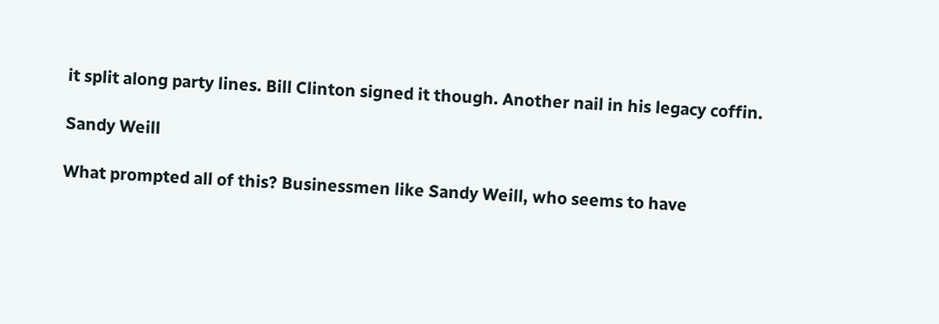it split along party lines. Bill Clinton signed it though. Another nail in his legacy coffin.

Sandy Weill

What prompted all of this? Businessmen like Sandy Weill, who seems to have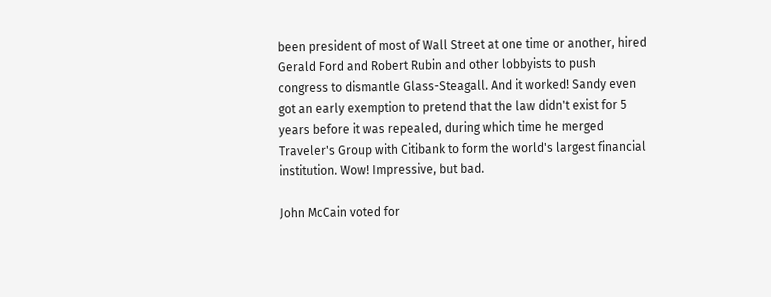been president of most of Wall Street at one time or another, hired Gerald Ford and Robert Rubin and other lobbyists to push congress to dismantle Glass-Steagall. And it worked! Sandy even got an early exemption to pretend that the law didn't exist for 5 years before it was repealed, during which time he merged Traveler's Group with Citibank to form the world's largest financial institution. Wow! Impressive, but bad.

John McCain voted for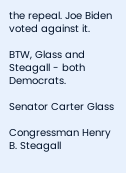the repeal. Joe Biden voted against it.

BTW, Glass and Steagall - both Democrats.

Senator Carter Glass

Congressman Henry B. Steagall